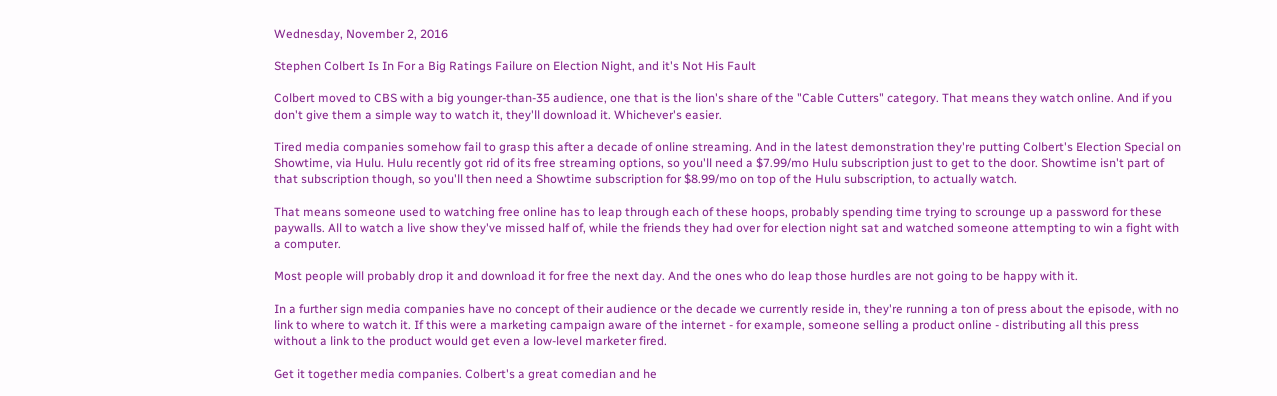Wednesday, November 2, 2016

Stephen Colbert Is In For a Big Ratings Failure on Election Night, and it's Not His Fault

Colbert moved to CBS with a big younger-than-35 audience, one that is the lion's share of the "Cable Cutters" category. That means they watch online. And if you don't give them a simple way to watch it, they'll download it. Whichever's easier.

Tired media companies somehow fail to grasp this after a decade of online streaming. And in the latest demonstration they're putting Colbert's Election Special on Showtime, via Hulu. Hulu recently got rid of its free streaming options, so you'll need a $7.99/mo Hulu subscription just to get to the door. Showtime isn't part of that subscription though, so you'll then need a Showtime subscription for $8.99/mo on top of the Hulu subscription, to actually watch.

That means someone used to watching free online has to leap through each of these hoops, probably spending time trying to scrounge up a password for these paywalls. All to watch a live show they've missed half of, while the friends they had over for election night sat and watched someone attempting to win a fight with a computer.

Most people will probably drop it and download it for free the next day. And the ones who do leap those hurdles are not going to be happy with it.

In a further sign media companies have no concept of their audience or the decade we currently reside in, they're running a ton of press about the episode, with no link to where to watch it. If this were a marketing campaign aware of the internet - for example, someone selling a product online - distributing all this press without a link to the product would get even a low-level marketer fired.

Get it together media companies. Colbert's a great comedian and he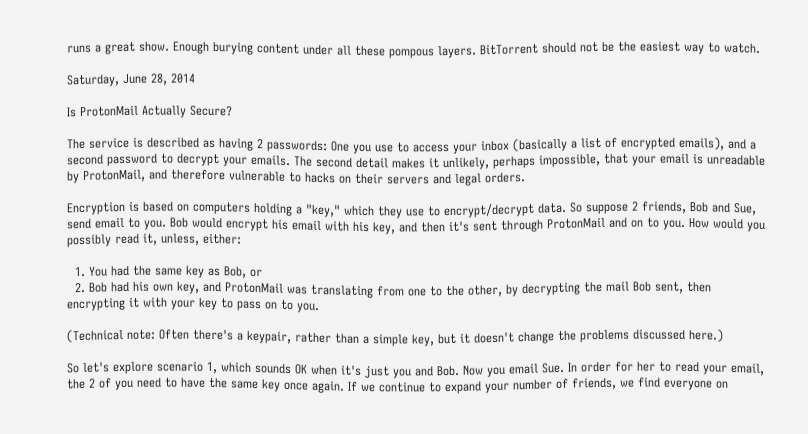runs a great show. Enough burying content under all these pompous layers. BitTorrent should not be the easiest way to watch.

Saturday, June 28, 2014

Is ProtonMail Actually Secure?

The service is described as having 2 passwords: One you use to access your inbox (basically a list of encrypted emails), and a second password to decrypt your emails. The second detail makes it unlikely, perhaps impossible, that your email is unreadable by ProtonMail, and therefore vulnerable to hacks on their servers and legal orders.

Encryption is based on computers holding a "key," which they use to encrypt/decrypt data. So suppose 2 friends, Bob and Sue, send email to you. Bob would encrypt his email with his key, and then it's sent through ProtonMail and on to you. How would you possibly read it, unless, either:

  1. You had the same key as Bob, or
  2. Bob had his own key, and ProtonMail was translating from one to the other, by decrypting the mail Bob sent, then encrypting it with your key to pass on to you.

(Technical note: Often there's a keypair, rather than a simple key, but it doesn't change the problems discussed here.)

So let's explore scenario 1, which sounds OK when it's just you and Bob. Now you email Sue. In order for her to read your email, the 2 of you need to have the same key once again. If we continue to expand your number of friends, we find everyone on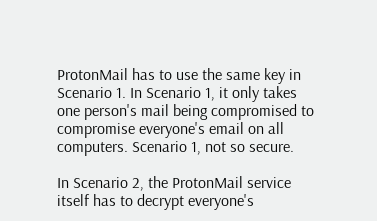ProtonMail has to use the same key in Scenario 1. In Scenario 1, it only takes one person's mail being compromised to compromise everyone's email on all computers. Scenario 1, not so secure.

In Scenario 2, the ProtonMail service itself has to decrypt everyone's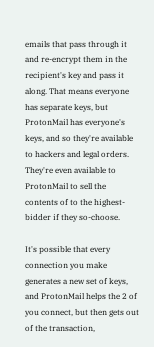emails that pass through it and re-encrypt them in the recipient's key and pass it along. That means everyone has separate keys, but ProtonMail has everyone's keys, and so they're available to hackers and legal orders. They're even available to ProtonMail to sell the contents of to the highest-bidder if they so-choose.

It's possible that every connection you make generates a new set of keys, and ProtonMail helps the 2 of you connect, but then gets out of the transaction,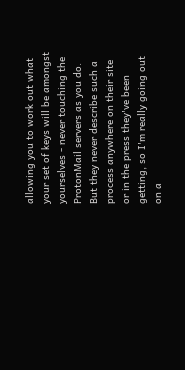allowing you to work out what your set of keys will be amongst yourselves - never touching the ProtonMail servers as you do. But they never describe such a process anywhere on their site or in the press they've been getting, so I'm really going out on a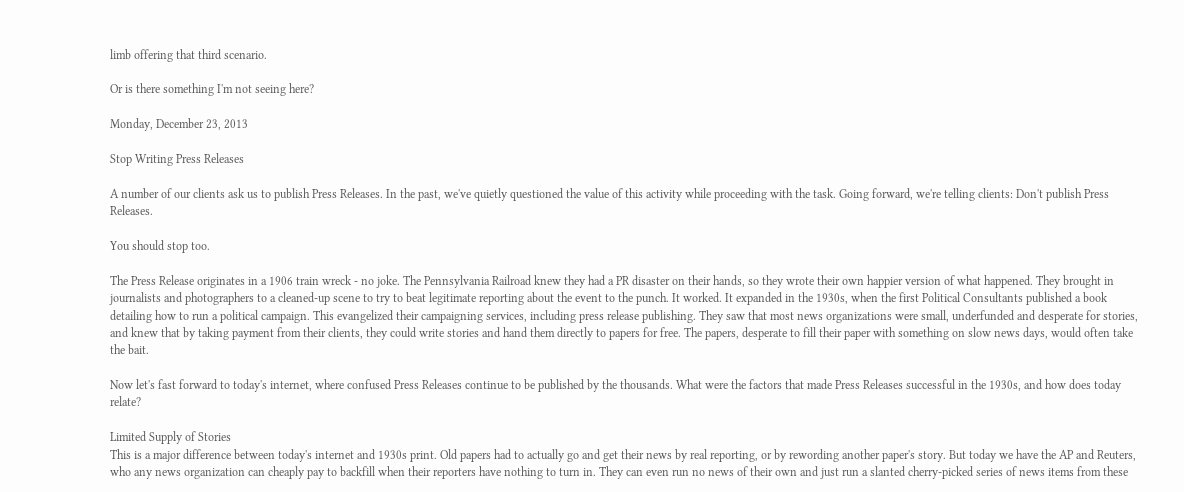limb offering that third scenario.

Or is there something I'm not seeing here?

Monday, December 23, 2013

Stop Writing Press Releases

A number of our clients ask us to publish Press Releases. In the past, we've quietly questioned the value of this activity while proceeding with the task. Going forward, we're telling clients: Don't publish Press Releases.

You should stop too.

The Press Release originates in a 1906 train wreck - no joke. The Pennsylvania Railroad knew they had a PR disaster on their hands, so they wrote their own happier version of what happened. They brought in journalists and photographers to a cleaned-up scene to try to beat legitimate reporting about the event to the punch. It worked. It expanded in the 1930s, when the first Political Consultants published a book detailing how to run a political campaign. This evangelized their campaigning services, including press release publishing. They saw that most news organizations were small, underfunded and desperate for stories, and knew that by taking payment from their clients, they could write stories and hand them directly to papers for free. The papers, desperate to fill their paper with something on slow news days, would often take the bait.

Now let's fast forward to today's internet, where confused Press Releases continue to be published by the thousands. What were the factors that made Press Releases successful in the 1930s, and how does today relate?

Limited Supply of Stories
This is a major difference between today's internet and 1930s print. Old papers had to actually go and get their news by real reporting, or by rewording another paper's story. But today we have the AP and Reuters, who any news organization can cheaply pay to backfill when their reporters have nothing to turn in. They can even run no news of their own and just run a slanted cherry-picked series of news items from these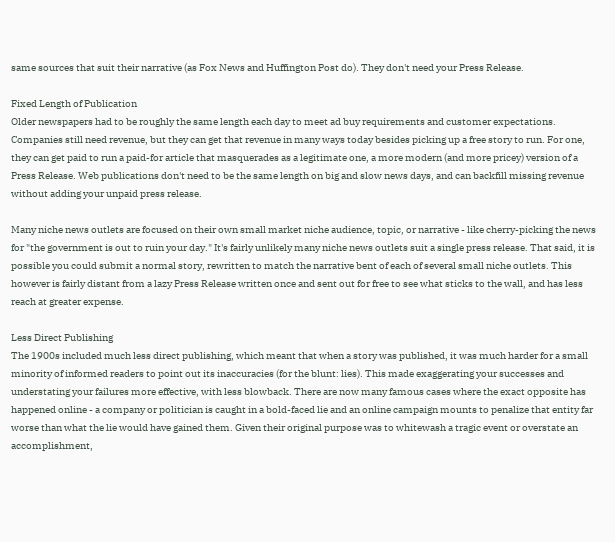same sources that suit their narrative (as Fox News and Huffington Post do). They don't need your Press Release.

Fixed Length of Publication
Older newspapers had to be roughly the same length each day to meet ad buy requirements and customer expectations. Companies still need revenue, but they can get that revenue in many ways today besides picking up a free story to run. For one, they can get paid to run a paid-for article that masquerades as a legitimate one, a more modern (and more pricey) version of a Press Release. Web publications don't need to be the same length on big and slow news days, and can backfill missing revenue without adding your unpaid press release.

Many niche news outlets are focused on their own small market niche audience, topic, or narrative - like cherry-picking the news for "the government is out to ruin your day." It's fairly unlikely many niche news outlets suit a single press release. That said, it is possible you could submit a normal story, rewritten to match the narrative bent of each of several small niche outlets. This however is fairly distant from a lazy Press Release written once and sent out for free to see what sticks to the wall, and has less reach at greater expense.

Less Direct Publishing
The 1900s included much less direct publishing, which meant that when a story was published, it was much harder for a small minority of informed readers to point out its inaccuracies (for the blunt: lies). This made exaggerating your successes and understating your failures more effective, with less blowback. There are now many famous cases where the exact opposite has happened online - a company or politician is caught in a bold-faced lie and an online campaign mounts to penalize that entity far worse than what the lie would have gained them. Given their original purpose was to whitewash a tragic event or overstate an accomplishment,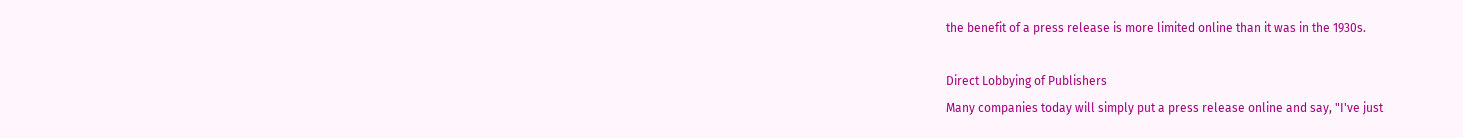the benefit of a press release is more limited online than it was in the 1930s.

Direct Lobbying of Publishers
Many companies today will simply put a press release online and say, "I've just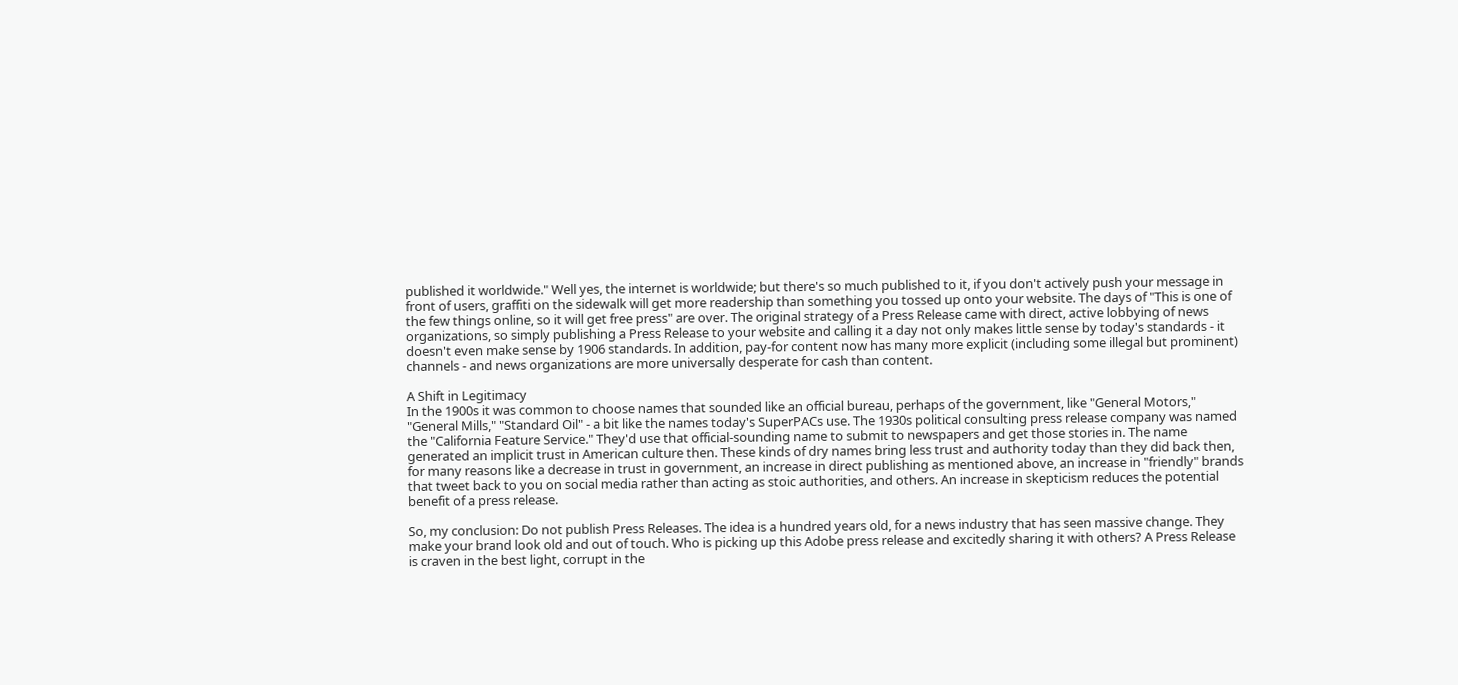published it worldwide." Well yes, the internet is worldwide; but there's so much published to it, if you don't actively push your message in front of users, graffiti on the sidewalk will get more readership than something you tossed up onto your website. The days of "This is one of the few things online, so it will get free press" are over. The original strategy of a Press Release came with direct, active lobbying of news organizations, so simply publishing a Press Release to your website and calling it a day not only makes little sense by today's standards - it doesn't even make sense by 1906 standards. In addition, pay-for content now has many more explicit (including some illegal but prominent) channels - and news organizations are more universally desperate for cash than content.

A Shift in Legitimacy
In the 1900s it was common to choose names that sounded like an official bureau, perhaps of the government, like "General Motors," "General Mills," "Standard Oil" - a bit like the names today's SuperPACs use. The 1930s political consulting press release company was named the "California Feature Service." They'd use that official-sounding name to submit to newspapers and get those stories in. The name generated an implicit trust in American culture then. These kinds of dry names bring less trust and authority today than they did back then, for many reasons like a decrease in trust in government, an increase in direct publishing as mentioned above, an increase in "friendly" brands that tweet back to you on social media rather than acting as stoic authorities, and others. An increase in skepticism reduces the potential benefit of a press release.

So, my conclusion: Do not publish Press Releases. The idea is a hundred years old, for a news industry that has seen massive change. They make your brand look old and out of touch. Who is picking up this Adobe press release and excitedly sharing it with others? A Press Release is craven in the best light, corrupt in the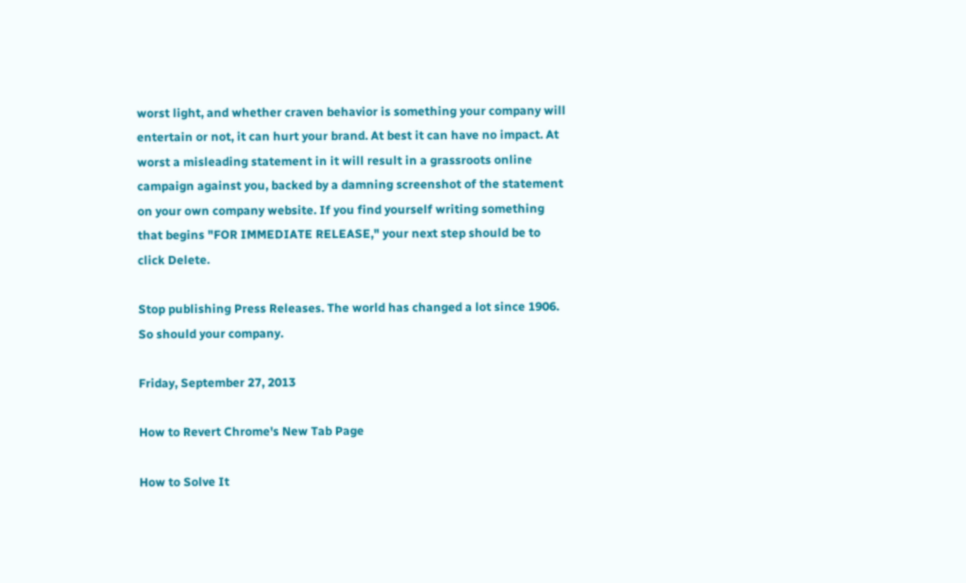worst light, and whether craven behavior is something your company will entertain or not, it can hurt your brand. At best it can have no impact. At worst a misleading statement in it will result in a grassroots online campaign against you, backed by a damning screenshot of the statement on your own company website. If you find yourself writing something that begins "FOR IMMEDIATE RELEASE," your next step should be to click Delete.

Stop publishing Press Releases. The world has changed a lot since 1906. So should your company.

Friday, September 27, 2013

How to Revert Chrome's New Tab Page

How to Solve It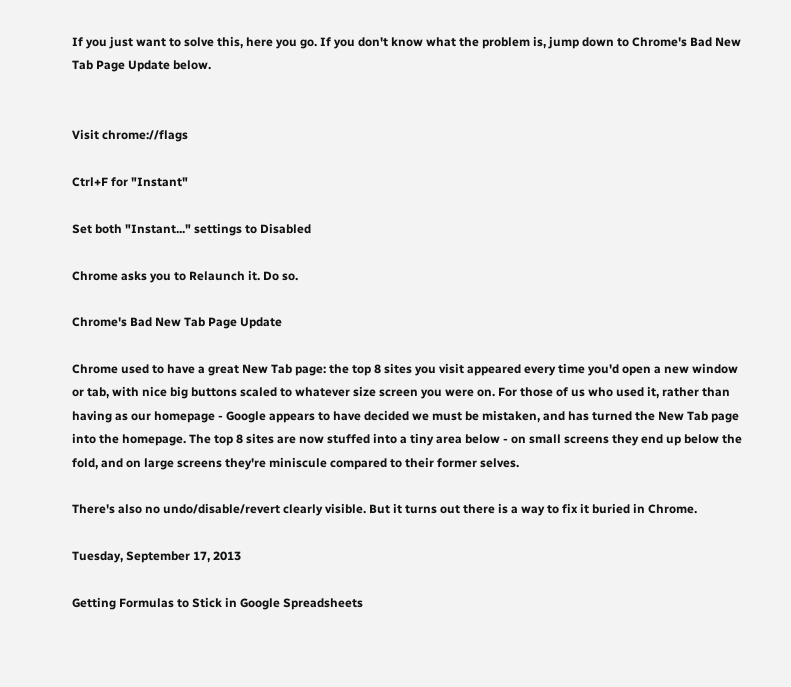If you just want to solve this, here you go. If you don't know what the problem is, jump down to Chrome's Bad New Tab Page Update below.


Visit chrome://flags

Ctrl+F for "Instant"

Set both "Instant..." settings to Disabled

Chrome asks you to Relaunch it. Do so.

Chrome's Bad New Tab Page Update

Chrome used to have a great New Tab page: the top 8 sites you visit appeared every time you'd open a new window or tab, with nice big buttons scaled to whatever size screen you were on. For those of us who used it, rather than having as our homepage - Google appears to have decided we must be mistaken, and has turned the New Tab page into the homepage. The top 8 sites are now stuffed into a tiny area below - on small screens they end up below the fold, and on large screens they're miniscule compared to their former selves.

There's also no undo/disable/revert clearly visible. But it turns out there is a way to fix it buried in Chrome.

Tuesday, September 17, 2013

Getting Formulas to Stick in Google Spreadsheets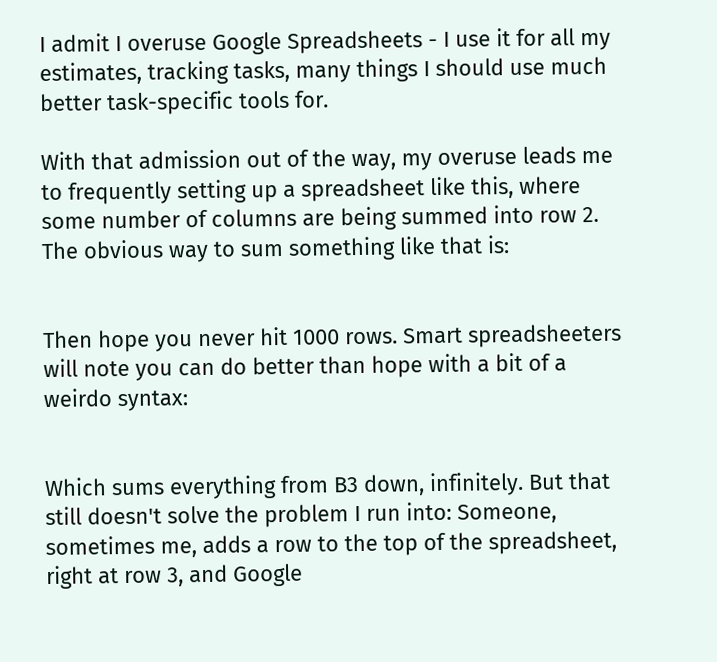I admit I overuse Google Spreadsheets - I use it for all my estimates, tracking tasks, many things I should use much better task-specific tools for.

With that admission out of the way, my overuse leads me to frequently setting up a spreadsheet like this, where some number of columns are being summed into row 2. The obvious way to sum something like that is:


Then hope you never hit 1000 rows. Smart spreadsheeters will note you can do better than hope with a bit of a weirdo syntax:


Which sums everything from B3 down, infinitely. But that still doesn't solve the problem I run into: Someone, sometimes me, adds a row to the top of the spreadsheet, right at row 3, and Google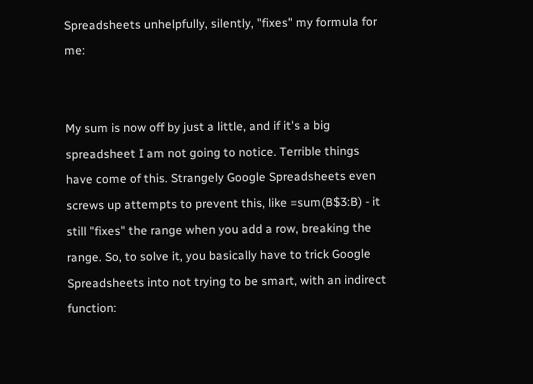Spreadsheets unhelpfully, silently, "fixes" my formula for me:


My sum is now off by just a little, and if it's a big spreadsheet I am not going to notice. Terrible things have come of this. Strangely Google Spreadsheets even screws up attempts to prevent this, like =sum(B$3:B) - it still "fixes" the range when you add a row, breaking the range. So, to solve it, you basically have to trick Google Spreadsheets into not trying to be smart, with an indirect function: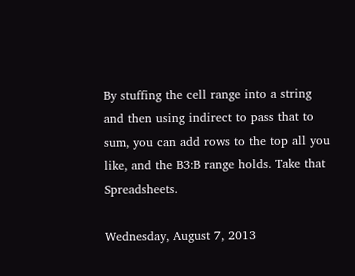By stuffing the cell range into a string and then using indirect to pass that to sum, you can add rows to the top all you like, and the B3:B range holds. Take that Spreadsheets.

Wednesday, August 7, 2013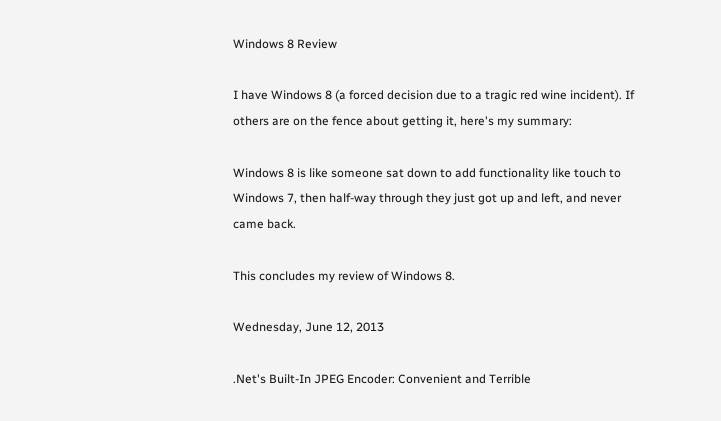Windows 8 Review

I have Windows 8 (a forced decision due to a tragic red wine incident). If others are on the fence about getting it, here's my summary:

Windows 8 is like someone sat down to add functionality like touch to Windows 7, then half-way through they just got up and left, and never came back.

This concludes my review of Windows 8.

Wednesday, June 12, 2013

.Net's Built-In JPEG Encoder: Convenient and Terrible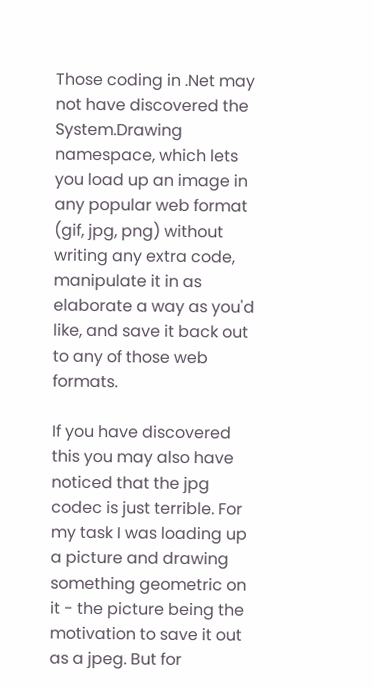Those coding in .Net may not have discovered the System.Drawing namespace, which lets you load up an image in any popular web format (gif, jpg, png) without writing any extra code, manipulate it in as elaborate a way as you'd like, and save it back out to any of those web formats.

If you have discovered this you may also have noticed that the jpg codec is just terrible. For my task I was loading up a picture and drawing something geometric on it - the picture being the motivation to save it out as a jpeg. But for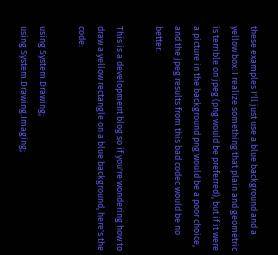these examples I'll just use a blue background and a yellow box. I realize something that plain and geometric is terrible on jpeg (png would be preferred), but if it were a picture in the background png would be a poor choice, and the jpeg results from this bad codec would be no better.

This is a development blog so if you're wondering how to draw a yellow rectangle on a blue background, here's the code:

using System.Drawing;
using System.Drawing.Imaging;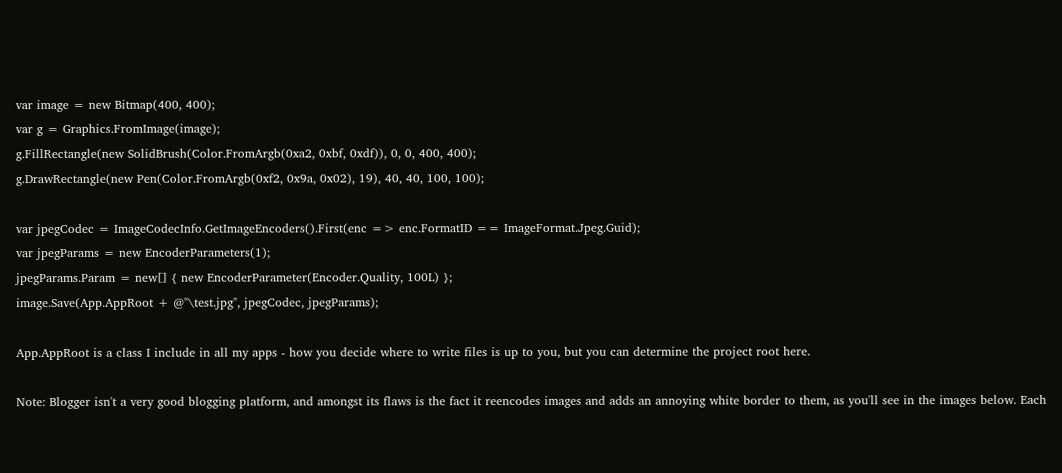var image = new Bitmap(400, 400);
var g = Graphics.FromImage(image);
g.FillRectangle(new SolidBrush(Color.FromArgb(0xa2, 0xbf, 0xdf)), 0, 0, 400, 400);
g.DrawRectangle(new Pen(Color.FromArgb(0xf2, 0x9a, 0x02), 19), 40, 40, 100, 100);

var jpegCodec = ImageCodecInfo.GetImageEncoders().First(enc => enc.FormatID == ImageFormat.Jpeg.Guid);
var jpegParams = new EncoderParameters(1);
jpegParams.Param = new[] { new EncoderParameter(Encoder.Quality, 100L) };
image.Save(App.AppRoot + @"\test.jpg", jpegCodec, jpegParams);

App.AppRoot is a class I include in all my apps - how you decide where to write files is up to you, but you can determine the project root here.

Note: Blogger isn't a very good blogging platform, and amongst its flaws is the fact it reencodes images and adds an annoying white border to them, as you'll see in the images below. Each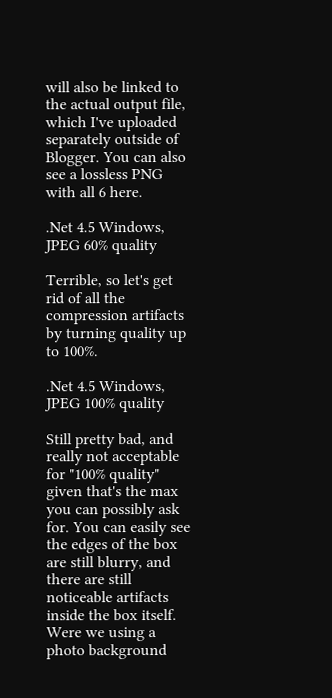will also be linked to the actual output file, which I've uploaded separately outside of Blogger. You can also see a lossless PNG with all 6 here.

.Net 4.5 Windows, JPEG 60% quality

Terrible, so let's get rid of all the compression artifacts by turning quality up to 100%.

.Net 4.5 Windows, JPEG 100% quality

Still pretty bad, and really not acceptable for "100% quality" given that's the max you can possibly ask for. You can easily see the edges of the box are still blurry, and there are still noticeable artifacts inside the box itself. Were we using a photo background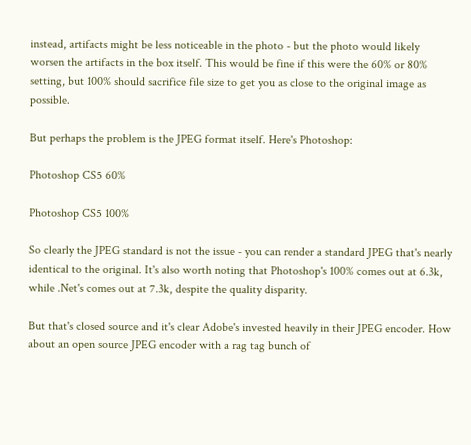instead, artifacts might be less noticeable in the photo - but the photo would likely worsen the artifacts in the box itself. This would be fine if this were the 60% or 80% setting, but 100% should sacrifice file size to get you as close to the original image as possible.

But perhaps the problem is the JPEG format itself. Here's Photoshop:

Photoshop CS5 60%

Photoshop CS5 100%

So clearly the JPEG standard is not the issue - you can render a standard JPEG that's nearly identical to the original. It's also worth noting that Photoshop's 100% comes out at 6.3k, while .Net's comes out at 7.3k, despite the quality disparity.

But that's closed source and it's clear Adobe's invested heavily in their JPEG encoder. How about an open source JPEG encoder with a rag tag bunch of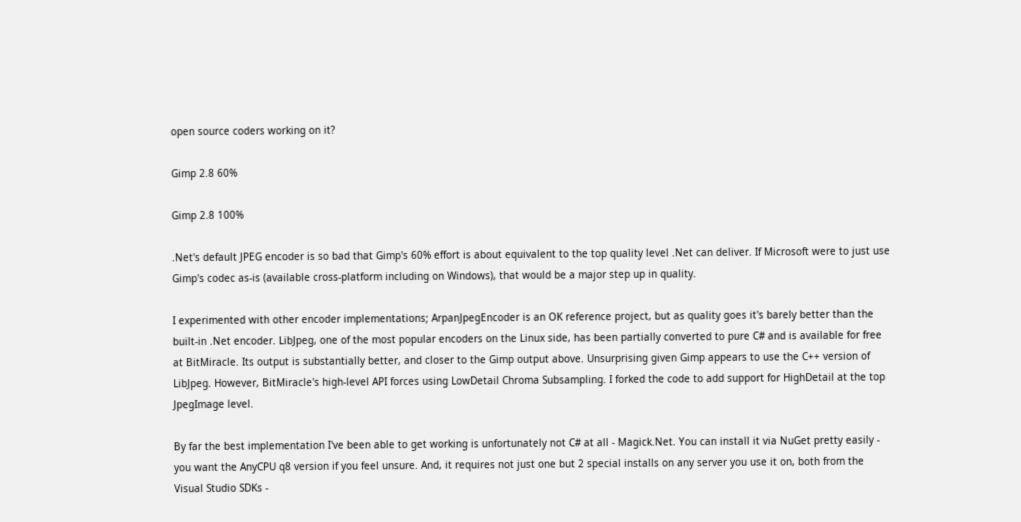open source coders working on it?

Gimp 2.8 60%

Gimp 2.8 100%

.Net's default JPEG encoder is so bad that Gimp's 60% effort is about equivalent to the top quality level .Net can deliver. If Microsoft were to just use Gimp's codec as-is (available cross-platform including on Windows), that would be a major step up in quality.

I experimented with other encoder implementations; ArpanJpegEncoder is an OK reference project, but as quality goes it's barely better than the built-in .Net encoder. LibJpeg, one of the most popular encoders on the Linux side, has been partially converted to pure C# and is available for free at BitMiracle. Its output is substantially better, and closer to the Gimp output above. Unsurprising given Gimp appears to use the C++ version of LibJpeg. However, BitMiracle's high-level API forces using LowDetail Chroma Subsampling. I forked the code to add support for HighDetail at the top JpegImage level.

By far the best implementation I've been able to get working is unfortunately not C# at all - Magick.Net. You can install it via NuGet pretty easily - you want the AnyCPU q8 version if you feel unsure. And, it requires not just one but 2 special installs on any server you use it on, both from the Visual Studio SDKs -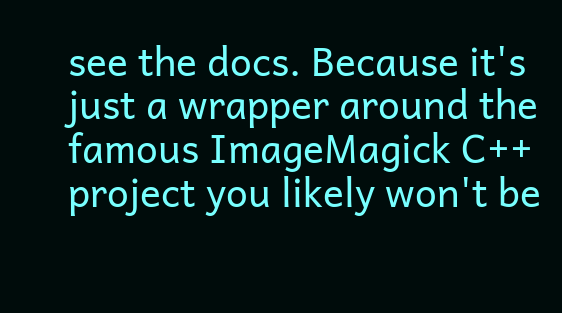see the docs. Because it's just a wrapper around the famous ImageMagick C++ project you likely won't be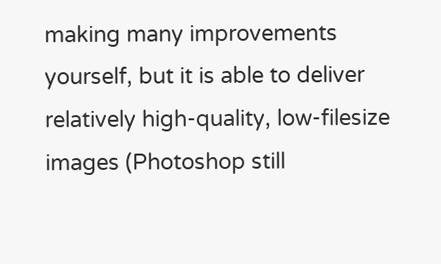making many improvements yourself, but it is able to deliver relatively high-quality, low-filesize images (Photoshop still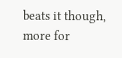beats it though, more for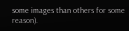some images than others for some reason).